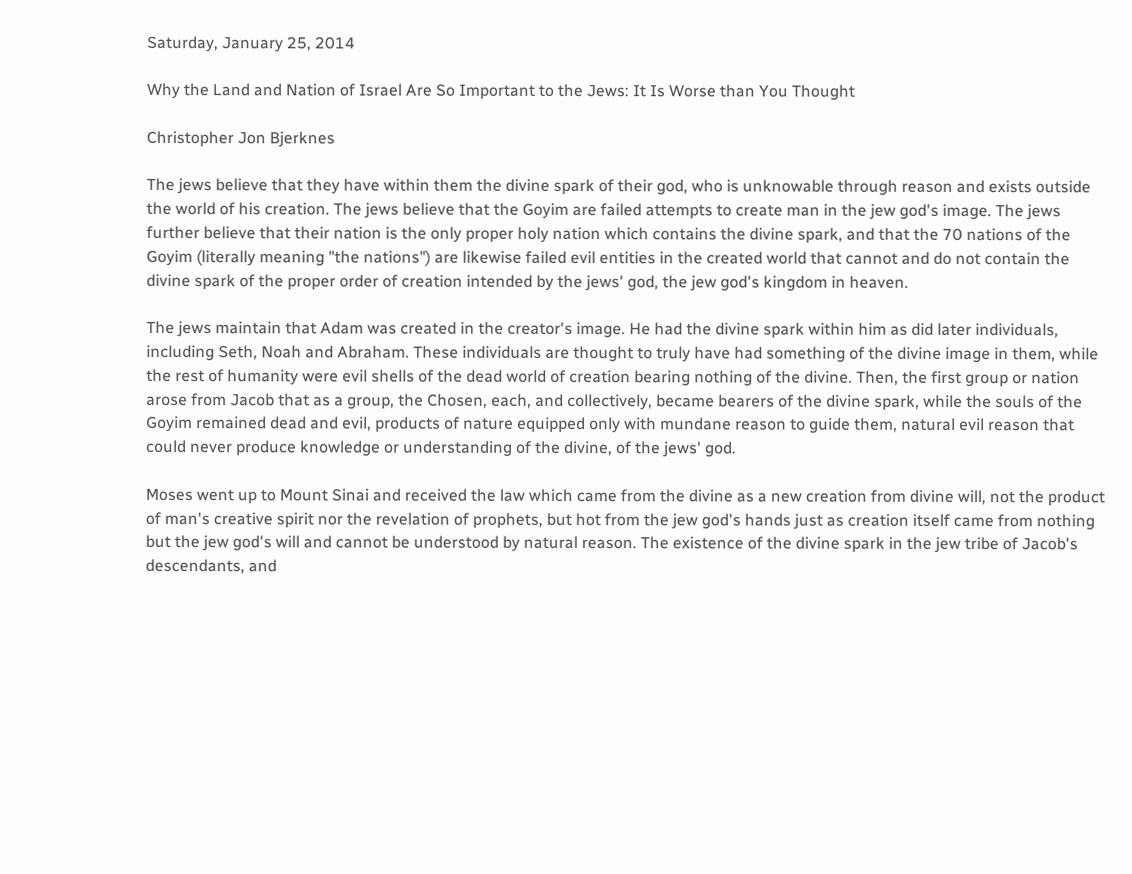Saturday, January 25, 2014

Why the Land and Nation of Israel Are So Important to the Jews: It Is Worse than You Thought

Christopher Jon Bjerknes

The jews believe that they have within them the divine spark of their god, who is unknowable through reason and exists outside the world of his creation. The jews believe that the Goyim are failed attempts to create man in the jew god's image. The jews further believe that their nation is the only proper holy nation which contains the divine spark, and that the 70 nations of the Goyim (literally meaning "the nations") are likewise failed evil entities in the created world that cannot and do not contain the divine spark of the proper order of creation intended by the jews' god, the jew god's kingdom in heaven.

The jews maintain that Adam was created in the creator's image. He had the divine spark within him as did later individuals, including Seth, Noah and Abraham. These individuals are thought to truly have had something of the divine image in them, while the rest of humanity were evil shells of the dead world of creation bearing nothing of the divine. Then, the first group or nation arose from Jacob that as a group, the Chosen, each, and collectively, became bearers of the divine spark, while the souls of the Goyim remained dead and evil, products of nature equipped only with mundane reason to guide them, natural evil reason that could never produce knowledge or understanding of the divine, of the jews' god.

Moses went up to Mount Sinai and received the law which came from the divine as a new creation from divine will, not the product of man's creative spirit nor the revelation of prophets, but hot from the jew god's hands just as creation itself came from nothing but the jew god's will and cannot be understood by natural reason. The existence of the divine spark in the jew tribe of Jacob's descendants, and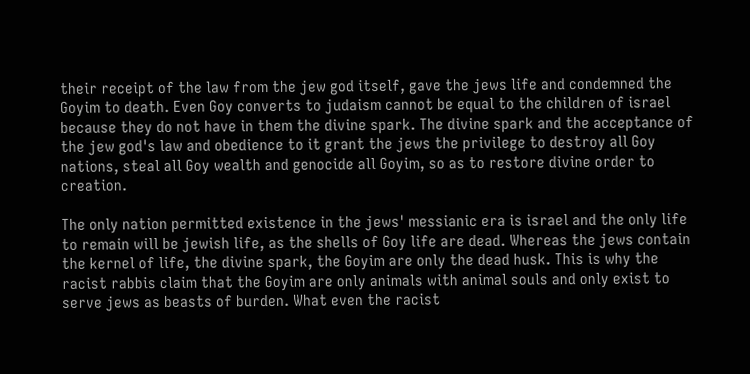their receipt of the law from the jew god itself, gave the jews life and condemned the Goyim to death. Even Goy converts to judaism cannot be equal to the children of israel because they do not have in them the divine spark. The divine spark and the acceptance of the jew god's law and obedience to it grant the jews the privilege to destroy all Goy nations, steal all Goy wealth and genocide all Goyim, so as to restore divine order to creation.

The only nation permitted existence in the jews' messianic era is israel and the only life to remain will be jewish life, as the shells of Goy life are dead. Whereas the jews contain the kernel of life, the divine spark, the Goyim are only the dead husk. This is why the racist rabbis claim that the Goyim are only animals with animal souls and only exist to serve jews as beasts of burden. What even the racist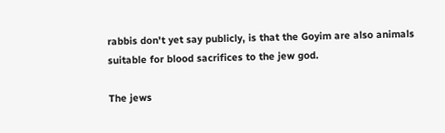rabbis don't yet say publicly, is that the Goyim are also animals suitable for blood sacrifices to the jew god.

The jews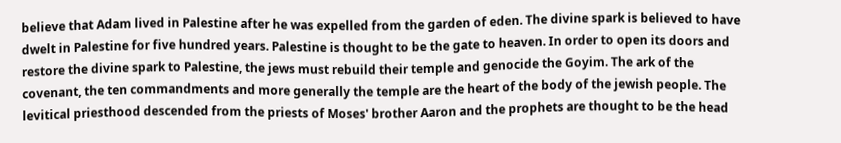believe that Adam lived in Palestine after he was expelled from the garden of eden. The divine spark is believed to have dwelt in Palestine for five hundred years. Palestine is thought to be the gate to heaven. In order to open its doors and restore the divine spark to Palestine, the jews must rebuild their temple and genocide the Goyim. The ark of the covenant, the ten commandments and more generally the temple are the heart of the body of the jewish people. The levitical priesthood descended from the priests of Moses' brother Aaron and the prophets are thought to be the head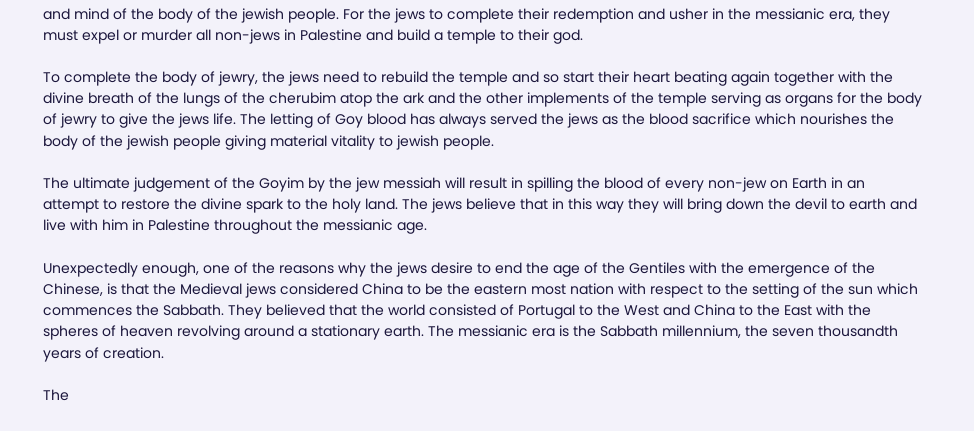and mind of the body of the jewish people. For the jews to complete their redemption and usher in the messianic era, they must expel or murder all non-jews in Palestine and build a temple to their god.

To complete the body of jewry, the jews need to rebuild the temple and so start their heart beating again together with the divine breath of the lungs of the cherubim atop the ark and the other implements of the temple serving as organs for the body of jewry to give the jews life. The letting of Goy blood has always served the jews as the blood sacrifice which nourishes the body of the jewish people giving material vitality to jewish people.

The ultimate judgement of the Goyim by the jew messiah will result in spilling the blood of every non-jew on Earth in an attempt to restore the divine spark to the holy land. The jews believe that in this way they will bring down the devil to earth and live with him in Palestine throughout the messianic age.

Unexpectedly enough, one of the reasons why the jews desire to end the age of the Gentiles with the emergence of the Chinese, is that the Medieval jews considered China to be the eastern most nation with respect to the setting of the sun which commences the Sabbath. They believed that the world consisted of Portugal to the West and China to the East with the spheres of heaven revolving around a stationary earth. The messianic era is the Sabbath millennium, the seven thousandth years of creation.

The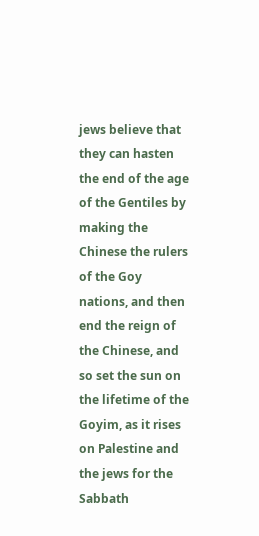jews believe that they can hasten the end of the age of the Gentiles by making the Chinese the rulers of the Goy nations, and then end the reign of the Chinese, and so set the sun on the lifetime of the Goyim, as it rises on Palestine and the jews for the Sabbath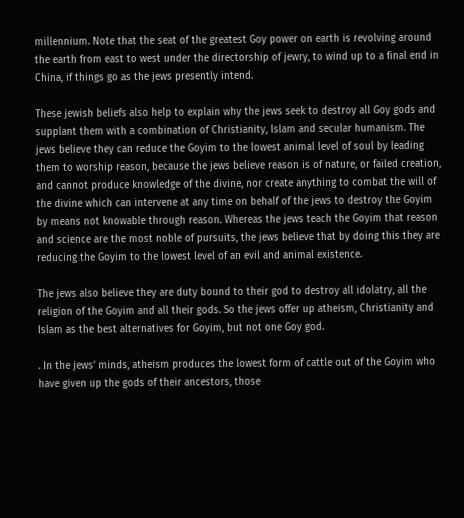millennium. Note that the seat of the greatest Goy power on earth is revolving around the earth from east to west under the directorship of jewry, to wind up to a final end in China, if things go as the jews presently intend.

These jewish beliefs also help to explain why the jews seek to destroy all Goy gods and supplant them with a combination of Christianity, Islam and secular humanism. The jews believe they can reduce the Goyim to the lowest animal level of soul by leading them to worship reason, because the jews believe reason is of nature, or failed creation, and cannot produce knowledge of the divine, nor create anything to combat the will of the divine which can intervene at any time on behalf of the jews to destroy the Goyim by means not knowable through reason. Whereas the jews teach the Goyim that reason and science are the most noble of pursuits, the jews believe that by doing this they are reducing the Goyim to the lowest level of an evil and animal existence.

The jews also believe they are duty bound to their god to destroy all idolatry, all the religion of the Goyim and all their gods. So the jews offer up atheism, Christianity and Islam as the best alternatives for Goyim, but not one Goy god.

. In the jews' minds, atheism produces the lowest form of cattle out of the Goyim who have given up the gods of their ancestors, those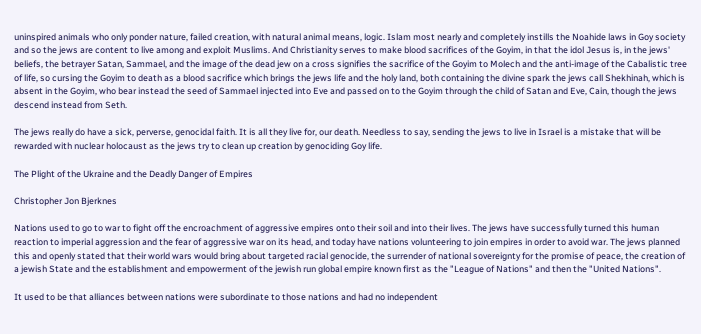uninspired animals who only ponder nature, failed creation, with natural animal means, logic. Islam most nearly and completely instills the Noahide laws in Goy society and so the jews are content to live among and exploit Muslims. And Christianity serves to make blood sacrifices of the Goyim, in that the idol Jesus is, in the jews' beliefs, the betrayer Satan, Sammael, and the image of the dead jew on a cross signifies the sacrifice of the Goyim to Molech and the anti-image of the Cabalistic tree of life, so cursing the Goyim to death as a blood sacrifice which brings the jews life and the holy land, both containing the divine spark the jews call Shekhinah, which is absent in the Goyim, who bear instead the seed of Sammael injected into Eve and passed on to the Goyim through the child of Satan and Eve, Cain, though the jews descend instead from Seth.

The jews really do have a sick, perverse, genocidal faith. It is all they live for, our death. Needless to say, sending the jews to live in Israel is a mistake that will be rewarded with nuclear holocaust as the jews try to clean up creation by genociding Goy life.

The Plight of the Ukraine and the Deadly Danger of Empires

Christopher Jon Bjerknes

Nations used to go to war to fight off the encroachment of aggressive empires onto their soil and into their lives. The jews have successfully turned this human reaction to imperial aggression and the fear of aggressive war on its head, and today have nations volunteering to join empires in order to avoid war. The jews planned this and openly stated that their world wars would bring about targeted racial genocide, the surrender of national sovereignty for the promise of peace, the creation of a jewish State and the establishment and empowerment of the jewish run global empire known first as the "League of Nations" and then the "United Nations".

It used to be that alliances between nations were subordinate to those nations and had no independent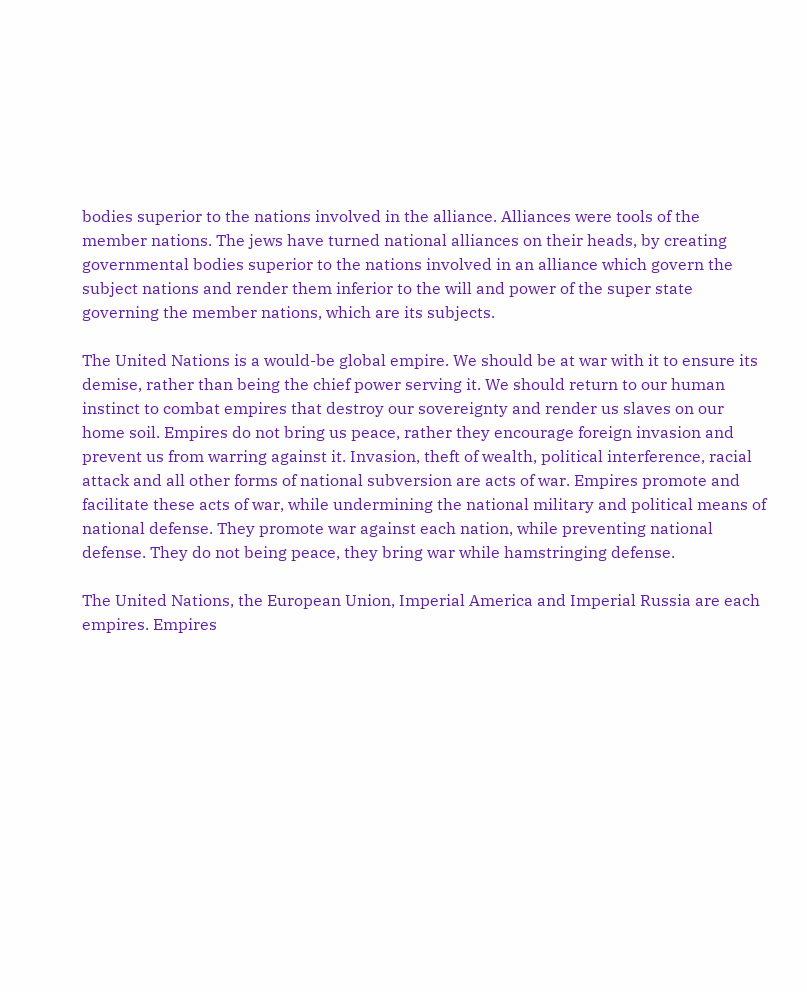bodies superior to the nations involved in the alliance. Alliances were tools of the member nations. The jews have turned national alliances on their heads, by creating governmental bodies superior to the nations involved in an alliance which govern the subject nations and render them inferior to the will and power of the super state governing the member nations, which are its subjects.

The United Nations is a would-be global empire. We should be at war with it to ensure its demise, rather than being the chief power serving it. We should return to our human instinct to combat empires that destroy our sovereignty and render us slaves on our home soil. Empires do not bring us peace, rather they encourage foreign invasion and prevent us from warring against it. Invasion, theft of wealth, political interference, racial attack and all other forms of national subversion are acts of war. Empires promote and facilitate these acts of war, while undermining the national military and political means of national defense. They promote war against each nation, while preventing national defense. They do not being peace, they bring war while hamstringing defense.

The United Nations, the European Union, Imperial America and Imperial Russia are each empires. Empires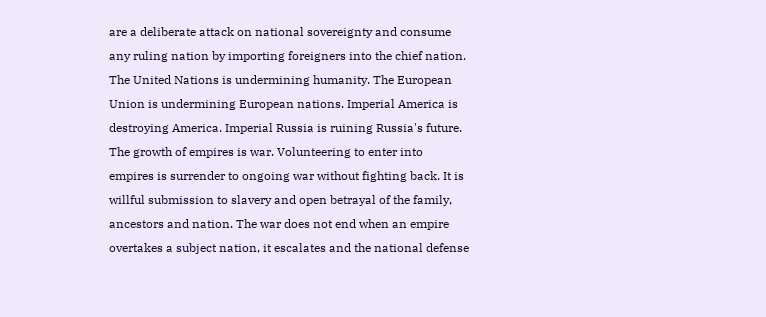are a deliberate attack on national sovereignty and consume any ruling nation by importing foreigners into the chief nation. The United Nations is undermining humanity. The European Union is undermining European nations. Imperial America is destroying America. Imperial Russia is ruining Russia's future. The growth of empires is war. Volunteering to enter into empires is surrender to ongoing war without fighting back. It is willful submission to slavery and open betrayal of the family, ancestors and nation. The war does not end when an empire overtakes a subject nation, it escalates and the national defense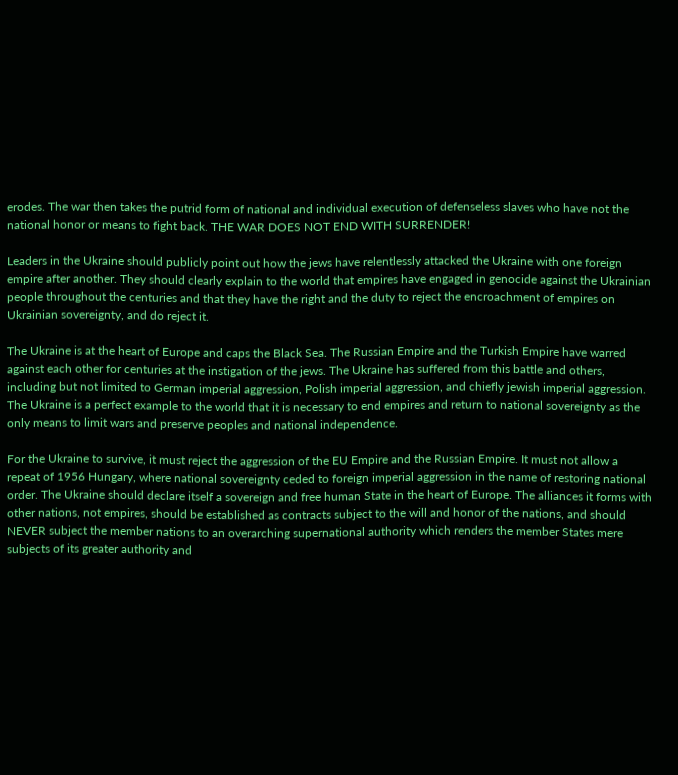erodes. The war then takes the putrid form of national and individual execution of defenseless slaves who have not the national honor or means to fight back. THE WAR DOES NOT END WITH SURRENDER!

Leaders in the Ukraine should publicly point out how the jews have relentlessly attacked the Ukraine with one foreign empire after another. They should clearly explain to the world that empires have engaged in genocide against the Ukrainian people throughout the centuries and that they have the right and the duty to reject the encroachment of empires on Ukrainian sovereignty, and do reject it.

The Ukraine is at the heart of Europe and caps the Black Sea. The Russian Empire and the Turkish Empire have warred against each other for centuries at the instigation of the jews. The Ukraine has suffered from this battle and others, including but not limited to German imperial aggression, Polish imperial aggression, and chiefly jewish imperial aggression. The Ukraine is a perfect example to the world that it is necessary to end empires and return to national sovereignty as the only means to limit wars and preserve peoples and national independence.

For the Ukraine to survive, it must reject the aggression of the EU Empire and the Russian Empire. It must not allow a repeat of 1956 Hungary, where national sovereignty ceded to foreign imperial aggression in the name of restoring national order. The Ukraine should declare itself a sovereign and free human State in the heart of Europe. The alliances it forms with other nations, not empires, should be established as contracts subject to the will and honor of the nations, and should NEVER subject the member nations to an overarching supernational authority which renders the member States mere subjects of its greater authority and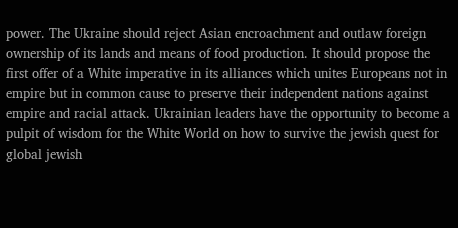power. The Ukraine should reject Asian encroachment and outlaw foreign ownership of its lands and means of food production. It should propose the first offer of a White imperative in its alliances which unites Europeans not in empire but in common cause to preserve their independent nations against empire and racial attack. Ukrainian leaders have the opportunity to become a pulpit of wisdom for the White World on how to survive the jewish quest for global jewish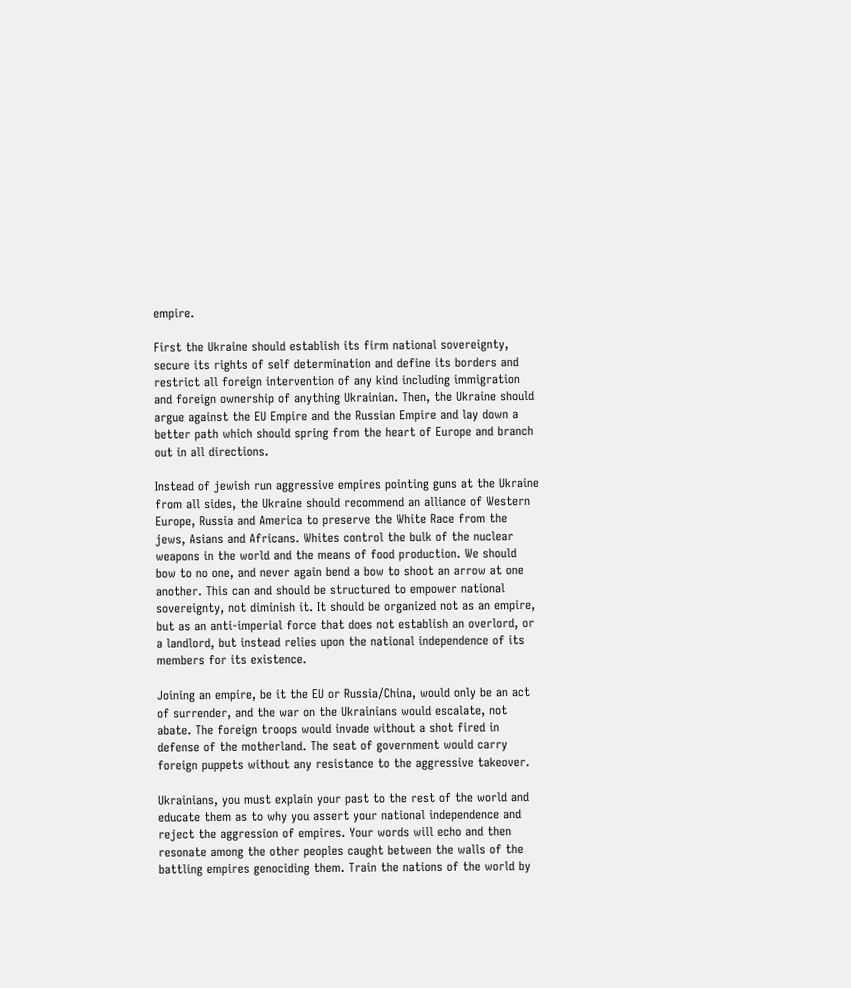empire.

First the Ukraine should establish its firm national sovereignty, secure its rights of self determination and define its borders and restrict all foreign intervention of any kind including immigration and foreign ownership of anything Ukrainian. Then, the Ukraine should argue against the EU Empire and the Russian Empire and lay down a better path which should spring from the heart of Europe and branch out in all directions.

Instead of jewish run aggressive empires pointing guns at the Ukraine from all sides, the Ukraine should recommend an alliance of Western Europe, Russia and America to preserve the White Race from the jews, Asians and Africans. Whites control the bulk of the nuclear weapons in the world and the means of food production. We should bow to no one, and never again bend a bow to shoot an arrow at one another. This can and should be structured to empower national sovereignty, not diminish it. It should be organized not as an empire, but as an anti-imperial force that does not establish an overlord, or a landlord, but instead relies upon the national independence of its members for its existence.

Joining an empire, be it the EU or Russia/China, would only be an act of surrender, and the war on the Ukrainians would escalate, not abate. The foreign troops would invade without a shot fired in defense of the motherland. The seat of government would carry foreign puppets without any resistance to the aggressive takeover.

Ukrainians, you must explain your past to the rest of the world and educate them as to why you assert your national independence and reject the aggression of empires. Your words will echo and then resonate among the other peoples caught between the walls of the battling empires genociding them. Train the nations of the world by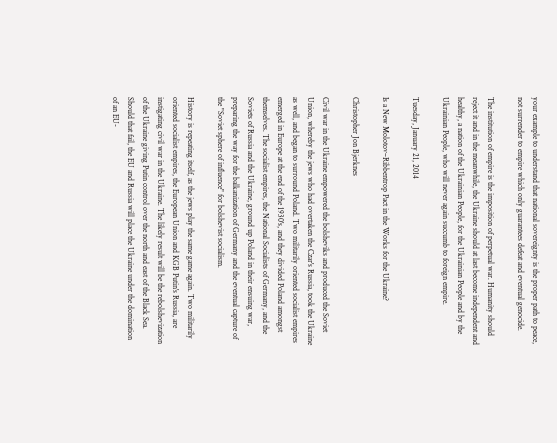your example to understand that national sovereignty is the proper path to peace, not surrender to empire which only guarantees defeat and eventual genocide.

The institution of empire is the imposition of perpetual war. Humanity should reject it and in the meanwhile, the Ukraine should at last become independent and healthy, a nation of the Ukrainian People, for the Ukrainian People and by the Ukrainian People, who will never again succumb to foreign empire.

Tuesday, January 21, 2014

Is a New Molotov–Ribbentrop Pact in the Works for the Ukraine?

Christopher Jon Bjerknes

Civil war in the Ukraine empowered the bolsheviks and produced the Soviet Union, whereby the jews who had overtaken the Czar's Russia, took the Ukraine as well, and began to surround Poland. Two militarily oriented socialist empires emerged in Europe at the end of the 1930's, and they divided Poland amongst themselves. The socialist empires, the National Socialists of Germany, and the Soviets of Russia and the Ukraine, ground up Poland in their ensuing war, preparing the way for the balkanization of Germany and the eventual capture of the "Soviet sphere of influence" for bolshevist socialism.

History is repeating itself, as the jews play the same game again. Two militarily oriented socialist empires, the European Union and KGB Putin's Russia, are instigating civil war in the Ukraine. The likely result will be the rebolshevization of the Ukraine giving Putin control over the north and east of the Black Sea. Should that fail, the EU and Russia will place the Ukraine under the domination of an EU-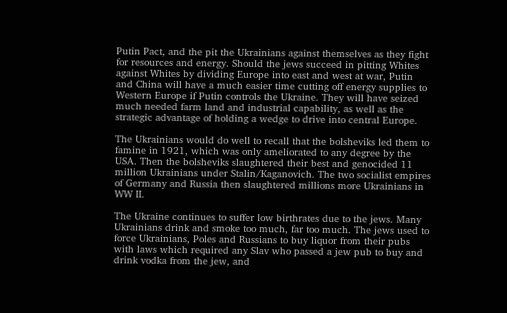Putin Pact, and the pit the Ukrainians against themselves as they fight for resources and energy. Should the jews succeed in pitting Whites against Whites by dividing Europe into east and west at war, Putin and China will have a much easier time cutting off energy supplies to Western Europe if Putin controls the Ukraine. They will have seized much needed farm land and industrial capability, as well as the strategic advantage of holding a wedge to drive into central Europe.

The Ukrainians would do well to recall that the bolsheviks led them to famine in 1921, which was only ameliorated to any degree by the USA. Then the bolsheviks slaughtered their best and genocided 11 million Ukrainians under Stalin/Kaganovich. The two socialist empires of Germany and Russia then slaughtered millions more Ukrainians in WW II.

The Ukraine continues to suffer low birthrates due to the jews. Many Ukrainians drink and smoke too much, far too much. The jews used to force Ukrainians, Poles and Russians to buy liquor from their pubs with laws which required any Slav who passed a jew pub to buy and drink vodka from the jew, and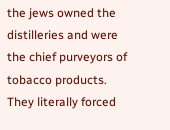the jews owned the distilleries and were the chief purveyors of tobacco products. They literally forced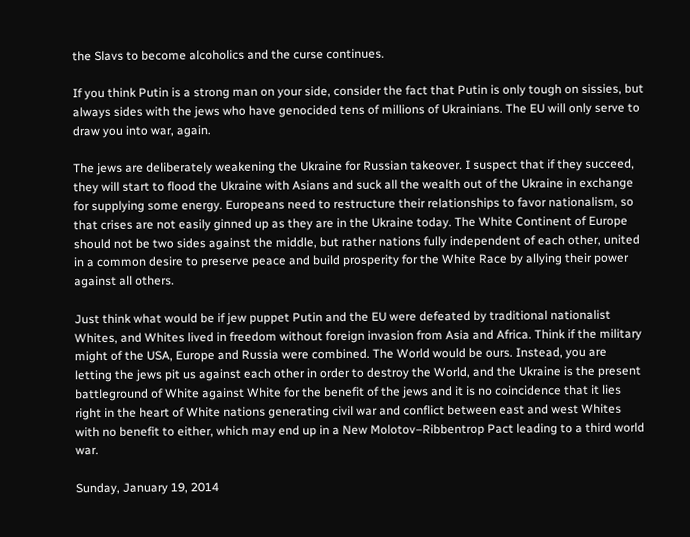the Slavs to become alcoholics and the curse continues.

If you think Putin is a strong man on your side, consider the fact that Putin is only tough on sissies, but always sides with the jews who have genocided tens of millions of Ukrainians. The EU will only serve to draw you into war, again.

The jews are deliberately weakening the Ukraine for Russian takeover. I suspect that if they succeed, they will start to flood the Ukraine with Asians and suck all the wealth out of the Ukraine in exchange for supplying some energy. Europeans need to restructure their relationships to favor nationalism, so that crises are not easily ginned up as they are in the Ukraine today. The White Continent of Europe should not be two sides against the middle, but rather nations fully independent of each other, united in a common desire to preserve peace and build prosperity for the White Race by allying their power against all others.

Just think what would be if jew puppet Putin and the EU were defeated by traditional nationalist Whites, and Whites lived in freedom without foreign invasion from Asia and Africa. Think if the military might of the USA, Europe and Russia were combined. The World would be ours. Instead, you are letting the jews pit us against each other in order to destroy the World, and the Ukraine is the present battleground of White against White for the benefit of the jews and it is no coincidence that it lies right in the heart of White nations generating civil war and conflict between east and west Whites with no benefit to either, which may end up in a New Molotov–Ribbentrop Pact leading to a third world war.

Sunday, January 19, 2014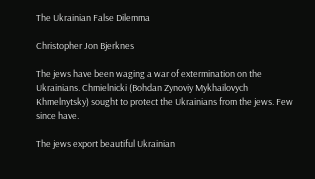The Ukrainian False Dilemma

Christopher Jon Bjerknes

The jews have been waging a war of extermination on the Ukrainians. Chmielnicki (Bohdan Zynoviy Mykhailovych Khmelnytsky) sought to protect the Ukrainians from the jews. Few since have.

The jews export beautiful Ukrainian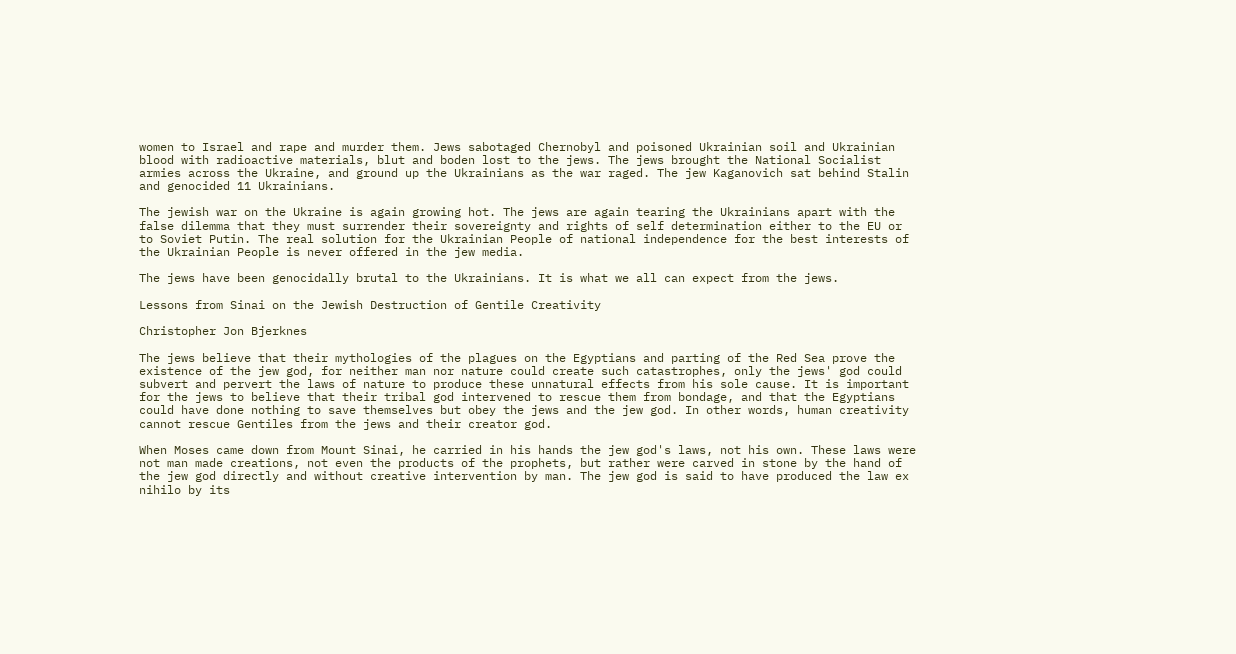women to Israel and rape and murder them. Jews sabotaged Chernobyl and poisoned Ukrainian soil and Ukrainian blood with radioactive materials, blut and boden lost to the jews. The jews brought the National Socialist armies across the Ukraine, and ground up the Ukrainians as the war raged. The jew Kaganovich sat behind Stalin and genocided 11 Ukrainians.

The jewish war on the Ukraine is again growing hot. The jews are again tearing the Ukrainians apart with the false dilemma that they must surrender their sovereignty and rights of self determination either to the EU or to Soviet Putin. The real solution for the Ukrainian People of national independence for the best interests of the Ukrainian People is never offered in the jew media.

The jews have been genocidally brutal to the Ukrainians. It is what we all can expect from the jews.

Lessons from Sinai on the Jewish Destruction of Gentile Creativity

Christopher Jon Bjerknes

The jews believe that their mythologies of the plagues on the Egyptians and parting of the Red Sea prove the existence of the jew god, for neither man nor nature could create such catastrophes, only the jews' god could subvert and pervert the laws of nature to produce these unnatural effects from his sole cause. It is important for the jews to believe that their tribal god intervened to rescue them from bondage, and that the Egyptians could have done nothing to save themselves but obey the jews and the jew god. In other words, human creativity cannot rescue Gentiles from the jews and their creator god.

When Moses came down from Mount Sinai, he carried in his hands the jew god's laws, not his own. These laws were not man made creations, not even the products of the prophets, but rather were carved in stone by the hand of the jew god directly and without creative intervention by man. The jew god is said to have produced the law ex nihilo by its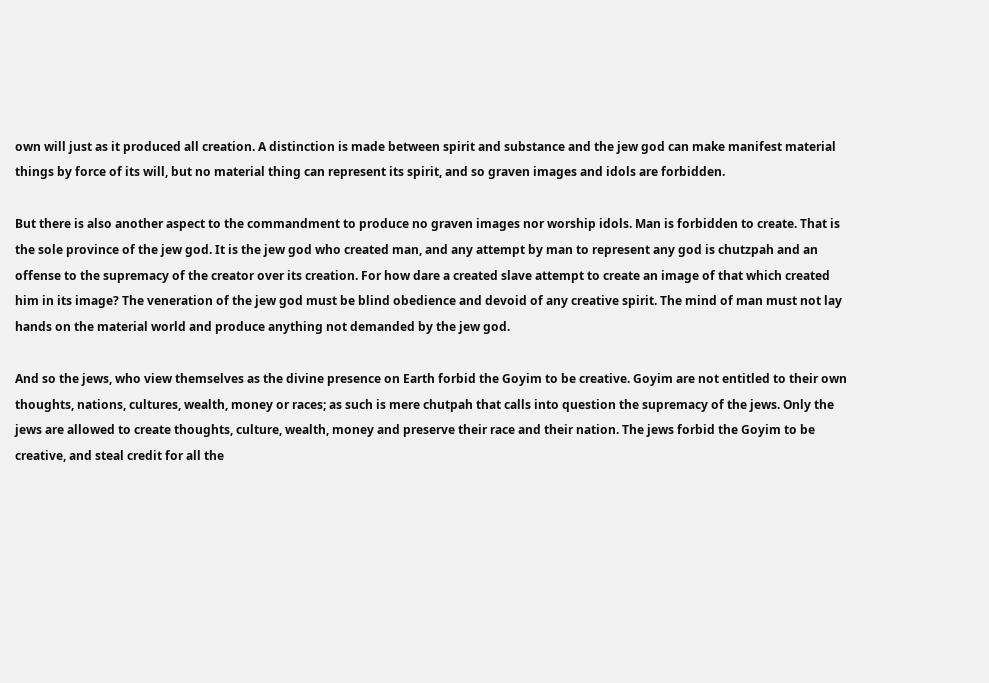own will just as it produced all creation. A distinction is made between spirit and substance and the jew god can make manifest material things by force of its will, but no material thing can represent its spirit, and so graven images and idols are forbidden.

But there is also another aspect to the commandment to produce no graven images nor worship idols. Man is forbidden to create. That is the sole province of the jew god. It is the jew god who created man, and any attempt by man to represent any god is chutzpah and an offense to the supremacy of the creator over its creation. For how dare a created slave attempt to create an image of that which created him in its image? The veneration of the jew god must be blind obedience and devoid of any creative spirit. The mind of man must not lay hands on the material world and produce anything not demanded by the jew god.

And so the jews, who view themselves as the divine presence on Earth forbid the Goyim to be creative. Goyim are not entitled to their own thoughts, nations, cultures, wealth, money or races; as such is mere chutpah that calls into question the supremacy of the jews. Only the jews are allowed to create thoughts, culture, wealth, money and preserve their race and their nation. The jews forbid the Goyim to be creative, and steal credit for all the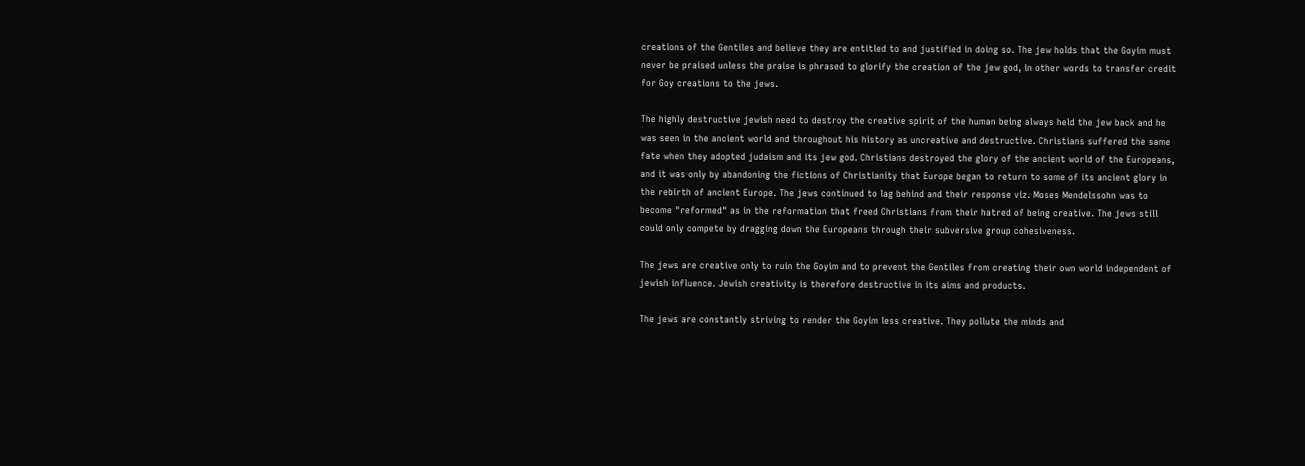creations of the Gentiles and believe they are entitled to and justified in doing so. The jew holds that the Goyim must never be praised unless the praise is phrased to glorify the creation of the jew god, in other words to transfer credit for Goy creations to the jews.

The highly destructive jewish need to destroy the creative spirit of the human being always held the jew back and he was seen in the ancient world and throughout his history as uncreative and destructive. Christians suffered the same fate when they adopted judaism and its jew god. Christians destroyed the glory of the ancient world of the Europeans, and it was only by abandoning the fictions of Christianity that Europe began to return to some of its ancient glory in the rebirth of ancient Europe. The jews continued to lag behind and their response viz. Moses Mendelssohn was to become "reformed" as in the reformation that freed Christians from their hatred of being creative. The jews still could only compete by dragging down the Europeans through their subversive group cohesiveness.

The jews are creative only to ruin the Goyim and to prevent the Gentiles from creating their own world independent of jewish influence. Jewish creativity is therefore destructive in its aims and products.

The jews are constantly striving to render the Goyim less creative. They pollute the minds and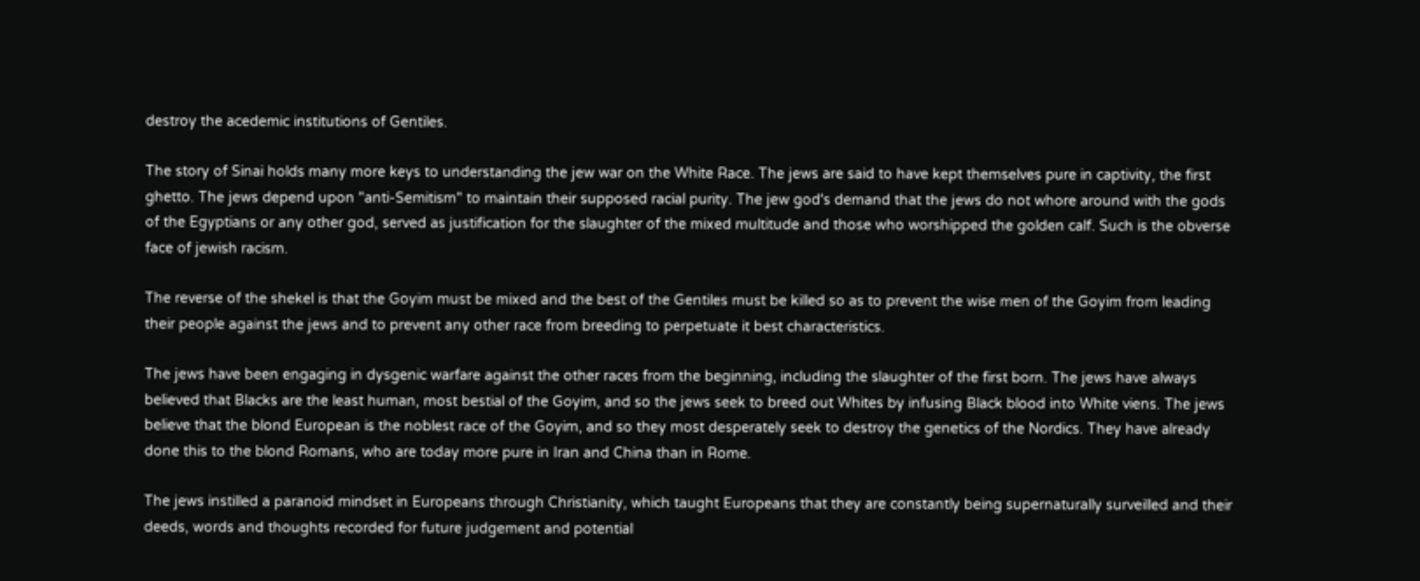destroy the acedemic institutions of Gentiles.

The story of Sinai holds many more keys to understanding the jew war on the White Race. The jews are said to have kept themselves pure in captivity, the first ghetto. The jews depend upon "anti-Semitism" to maintain their supposed racial purity. The jew god's demand that the jews do not whore around with the gods of the Egyptians or any other god, served as justification for the slaughter of the mixed multitude and those who worshipped the golden calf. Such is the obverse face of jewish racism.

The reverse of the shekel is that the Goyim must be mixed and the best of the Gentiles must be killed so as to prevent the wise men of the Goyim from leading their people against the jews and to prevent any other race from breeding to perpetuate it best characteristics.

The jews have been engaging in dysgenic warfare against the other races from the beginning, including the slaughter of the first born. The jews have always believed that Blacks are the least human, most bestial of the Goyim, and so the jews seek to breed out Whites by infusing Black blood into White viens. The jews believe that the blond European is the noblest race of the Goyim, and so they most desperately seek to destroy the genetics of the Nordics. They have already done this to the blond Romans, who are today more pure in Iran and China than in Rome.

The jews instilled a paranoid mindset in Europeans through Christianity, which taught Europeans that they are constantly being supernaturally surveilled and their deeds, words and thoughts recorded for future judgement and potential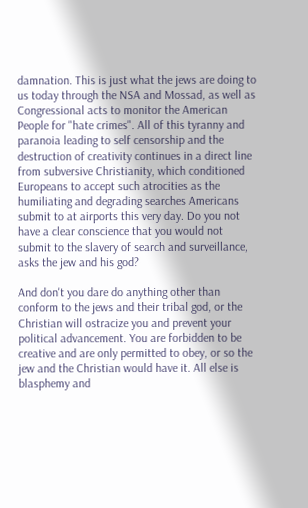damnation. This is just what the jews are doing to us today through the NSA and Mossad, as well as Congressional acts to monitor the American People for "hate crimes". All of this tyranny and paranoia leading to self censorship and the destruction of creativity continues in a direct line from subversive Christianity, which conditioned Europeans to accept such atrocities as the humiliating and degrading searches Americans submit to at airports this very day. Do you not have a clear conscience that you would not submit to the slavery of search and surveillance, asks the jew and his god?

And don't you dare do anything other than conform to the jews and their tribal god, or the Christian will ostracize you and prevent your political advancement. You are forbidden to be creative and are only permitted to obey, or so the jew and the Christian would have it. All else is blasphemy and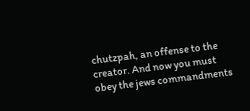chutzpah, an offense to the creator. And now you must obey the jews commandments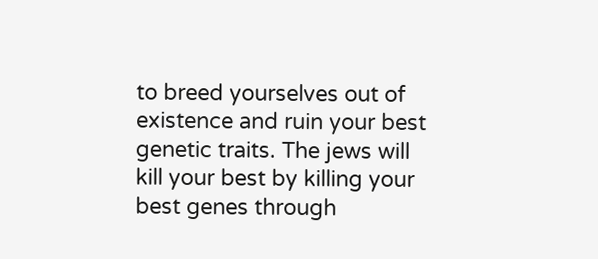to breed yourselves out of existence and ruin your best genetic traits. The jews will kill your best by killing your best genes through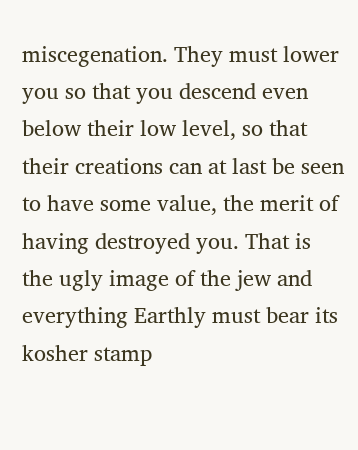miscegenation. They must lower you so that you descend even below their low level, so that their creations can at last be seen to have some value, the merit of having destroyed you. That is the ugly image of the jew and everything Earthly must bear its kosher stamp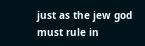just as the jew god must rule in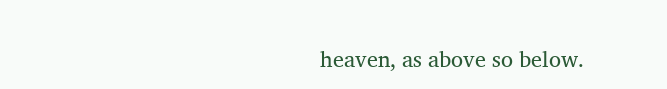heaven, as above so below.